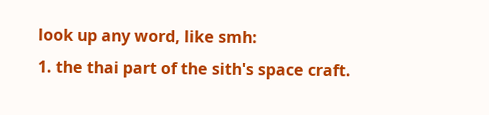look up any word, like smh:
1. the thai part of the sith's space craft.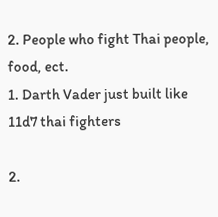2. People who fight Thai people, food, ect.
1. Darth Vader just built like 11d7 thai fighters

2.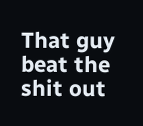That guy beat the shit out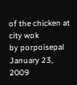of the chicken at city wok
by porpoisepal January 23, 2009